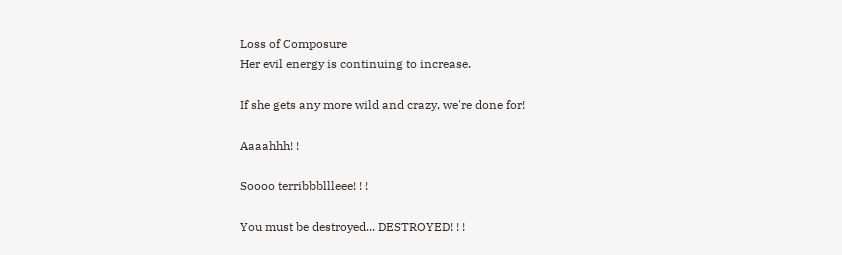Loss of Composure
Her evil energy is continuing to increase.

If she gets any more wild and crazy, we're done for!

Aaaahhh! !

Soooo terribbbllleee! ! !

You must be destroyed... DESTROYED! ! !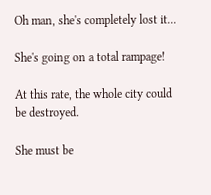Oh man, she's completely lost it...

She's going on a total rampage!

At this rate, the whole city could be destroyed.

She must be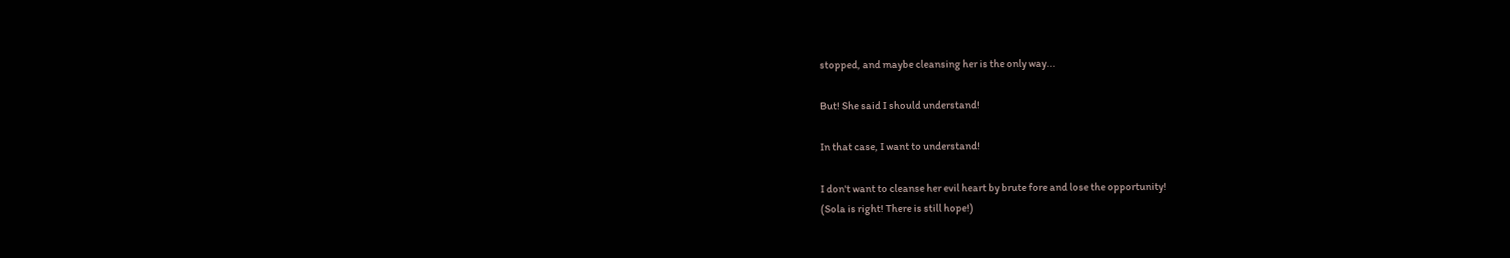stopped, and maybe cleansing her is the only way...

But! She said I should understand!

In that case, I want to understand!

I don't want to cleanse her evil heart by brute fore and lose the opportunity!
(Sola is right! There is still hope!)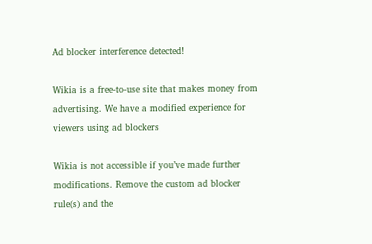Ad blocker interference detected!

Wikia is a free-to-use site that makes money from advertising. We have a modified experience for viewers using ad blockers

Wikia is not accessible if you’ve made further modifications. Remove the custom ad blocker rule(s) and the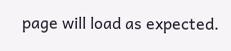page will load as expected.